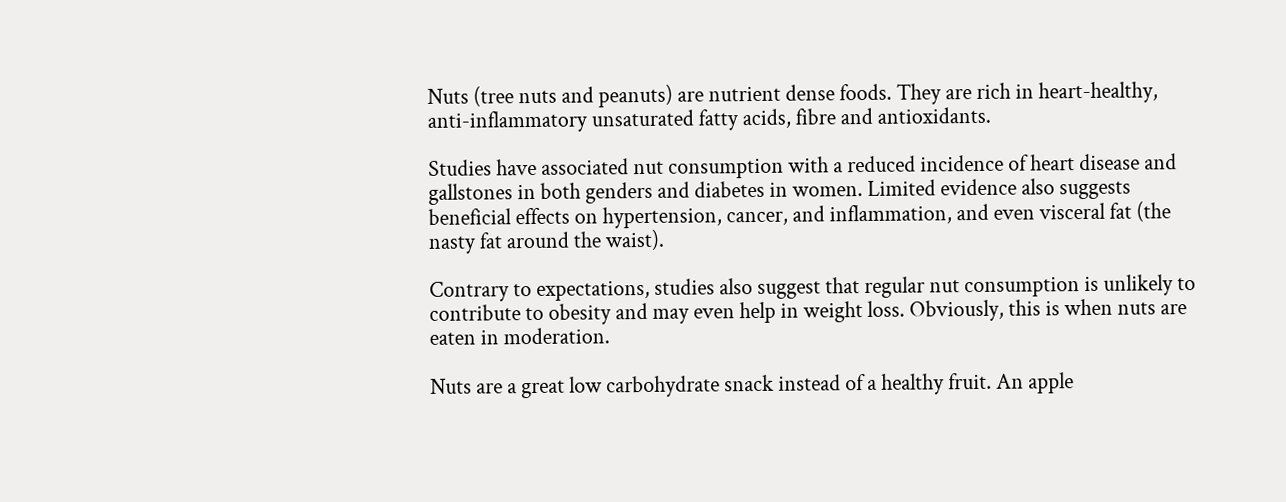Nuts (tree nuts and peanuts) are nutrient dense foods. They are rich in heart-healthy, anti-inflammatory unsaturated fatty acids, fibre and antioxidants.

Studies have associated nut consumption with a reduced incidence of heart disease and gallstones in both genders and diabetes in women. Limited evidence also suggests beneficial effects on hypertension, cancer, and inflammation, and even visceral fat (the nasty fat around the waist).

Contrary to expectations, studies also suggest that regular nut consumption is unlikely to contribute to obesity and may even help in weight loss. Obviously, this is when nuts are eaten in moderation.

Nuts are a great low carbohydrate snack instead of a healthy fruit. An apple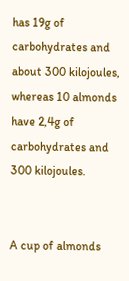has 19g of carbohydrates and about 300 kilojoules, whereas 10 almonds have 2,4g of carbohydrates and 300 kilojoules.


A cup of almonds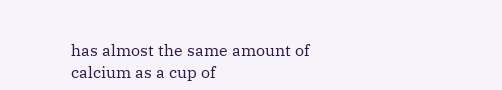has almost the same amount of calcium as a cup of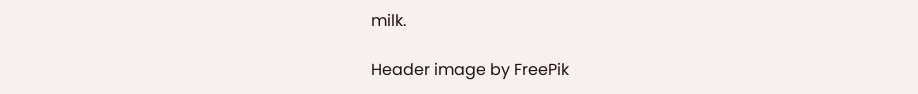milk.

Header image by FreePik